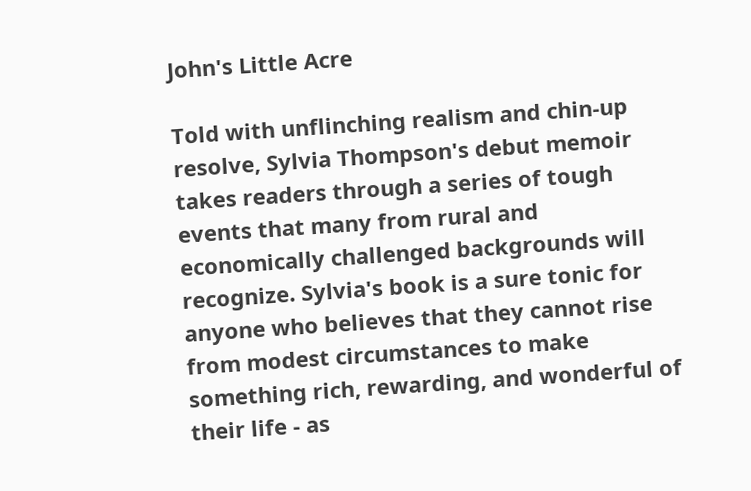John's Little Acre

Told with unflinching realism and chin-up resolve, Sylvia Thompson's debut memoir takes readers through a series of tough events that many from rural and economically challenged backgrounds will recognize. Sylvia's book is a sure tonic for anyone who believes that they cannot rise from modest circumstances to make something rich, rewarding, and wonderful of their life - as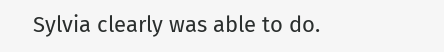Sylvia clearly was able to do.